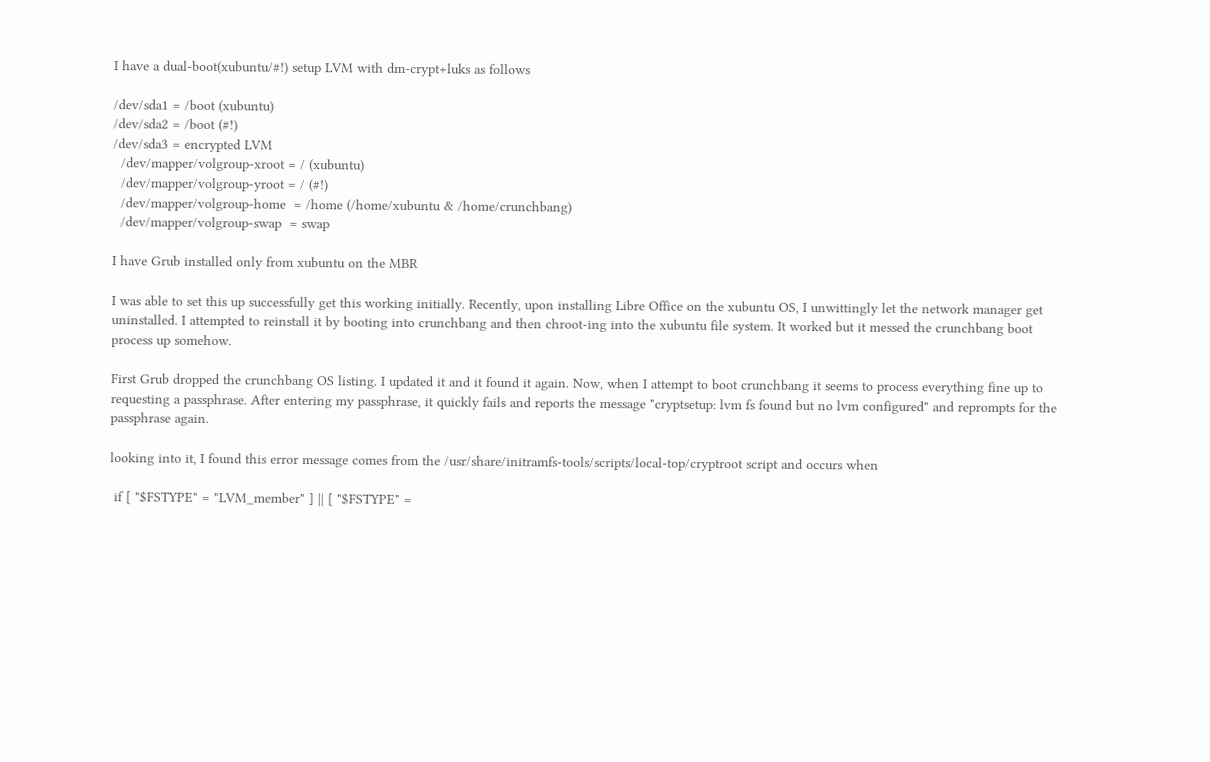I have a dual-boot(xubuntu/#!) setup LVM with dm-crypt+luks as follows

/dev/sda1 = /boot (xubuntu)
/dev/sda2 = /boot (#!)
/dev/sda3 = encrypted LVM
  /dev/mapper/volgroup-xroot = / (xubuntu)
  /dev/mapper/volgroup-yroot = / (#!)
  /dev/mapper/volgroup-home  = /home (/home/xubuntu & /home/crunchbang)
  /dev/mapper/volgroup-swap  = swap

I have Grub installed only from xubuntu on the MBR

I was able to set this up successfully get this working initially. Recently, upon installing Libre Office on the xubuntu OS, I unwittingly let the network manager get uninstalled. I attempted to reinstall it by booting into crunchbang and then chroot-ing into the xubuntu file system. It worked but it messed the crunchbang boot process up somehow.

First Grub dropped the crunchbang OS listing. I updated it and it found it again. Now, when I attempt to boot crunchbang it seems to process everything fine up to requesting a passphrase. After entering my passphrase, it quickly fails and reports the message "cryptsetup: lvm fs found but no lvm configured" and reprompts for the passphrase again.

looking into it, I found this error message comes from the /usr/share/initramfs-tools/scripts/local-top/cryptroot script and occurs when

 if [ "$FSTYPE" = "LVM_member" ] || [ "$FSTYPE" =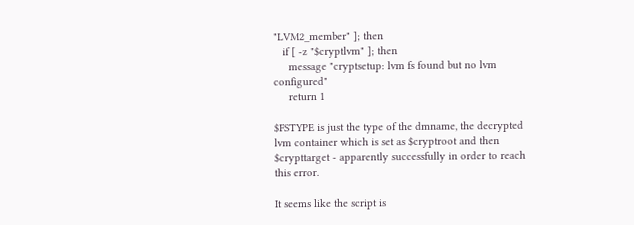"LVM2_member" ]; then
   if [ -z "$cryptlvm" ]; then
     message "cryptsetup: lvm fs found but no lvm configured"
     return 1

$FSTYPE is just the type of the dmname, the decrypted lvm container which is set as $cryptroot and then $crypttarget - apparently successfully in order to reach this error.

It seems like the script is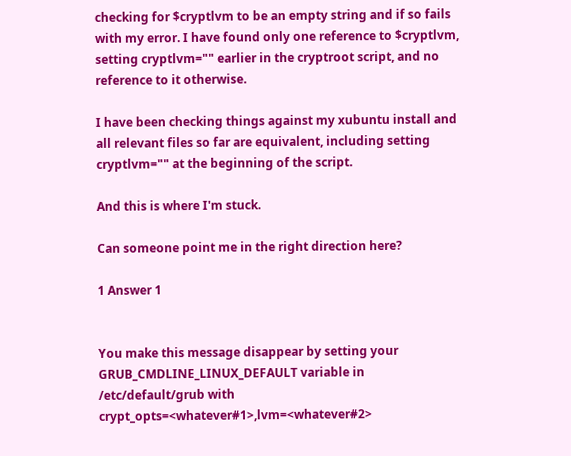checking for $cryptlvm to be an empty string and if so fails with my error. I have found only one reference to $cryptlvm, setting cryptlvm="" earlier in the cryptroot script, and no reference to it otherwise.

I have been checking things against my xubuntu install and all relevant files so far are equivalent, including setting cryptlvm="" at the beginning of the script.

And this is where I'm stuck.

Can someone point me in the right direction here?

1 Answer 1


You make this message disappear by setting your GRUB_CMDLINE_LINUX_DEFAULT variable in /etc/default/grub with crypt_opts=<whatever#1>,lvm=<whatever#2>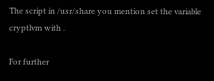The script in /usr/share you mention set the variable cryptlvm with .

For further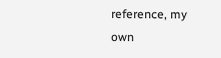reference, my own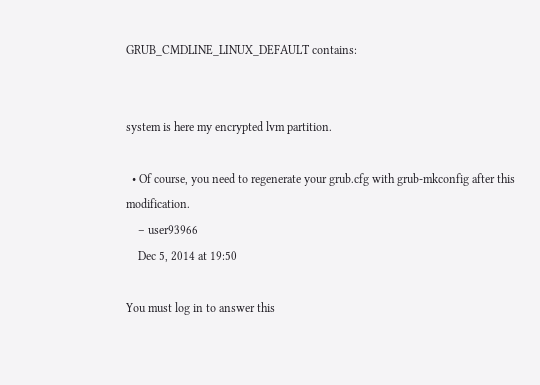GRUB_CMDLINE_LINUX_DEFAULT contains:


system is here my encrypted lvm partition.

  • Of course, you need to regenerate your grub.cfg with grub-mkconfig after this modification.
    – user93966
    Dec 5, 2014 at 19:50

You must log in to answer this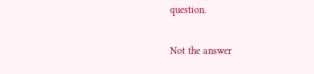question.

Not the answer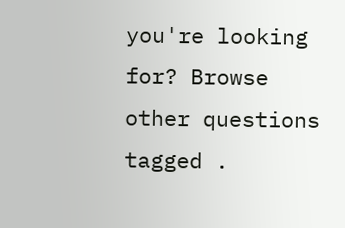you're looking for? Browse other questions tagged .